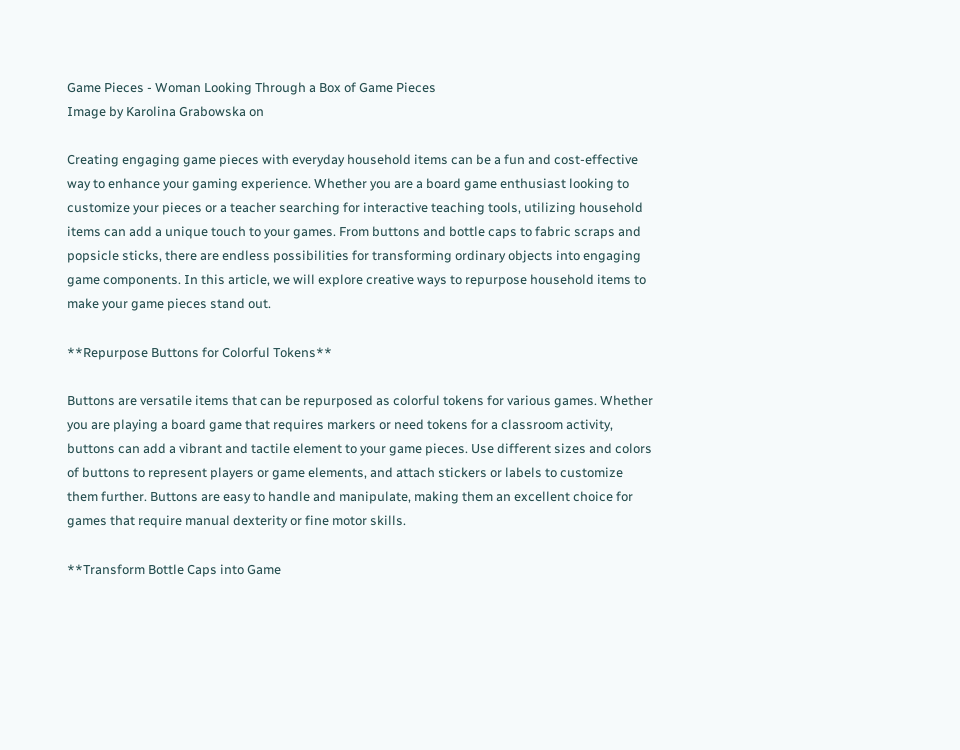Game Pieces - Woman Looking Through a Box of Game Pieces
Image by Karolina Grabowska on

Creating engaging game pieces with everyday household items can be a fun and cost-effective way to enhance your gaming experience. Whether you are a board game enthusiast looking to customize your pieces or a teacher searching for interactive teaching tools, utilizing household items can add a unique touch to your games. From buttons and bottle caps to fabric scraps and popsicle sticks, there are endless possibilities for transforming ordinary objects into engaging game components. In this article, we will explore creative ways to repurpose household items to make your game pieces stand out.

**Repurpose Buttons for Colorful Tokens**

Buttons are versatile items that can be repurposed as colorful tokens for various games. Whether you are playing a board game that requires markers or need tokens for a classroom activity, buttons can add a vibrant and tactile element to your game pieces. Use different sizes and colors of buttons to represent players or game elements, and attach stickers or labels to customize them further. Buttons are easy to handle and manipulate, making them an excellent choice for games that require manual dexterity or fine motor skills.

**Transform Bottle Caps into Game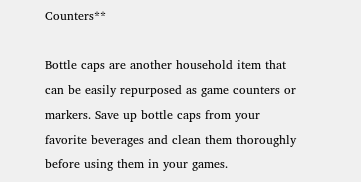Counters**

Bottle caps are another household item that can be easily repurposed as game counters or markers. Save up bottle caps from your favorite beverages and clean them thoroughly before using them in your games.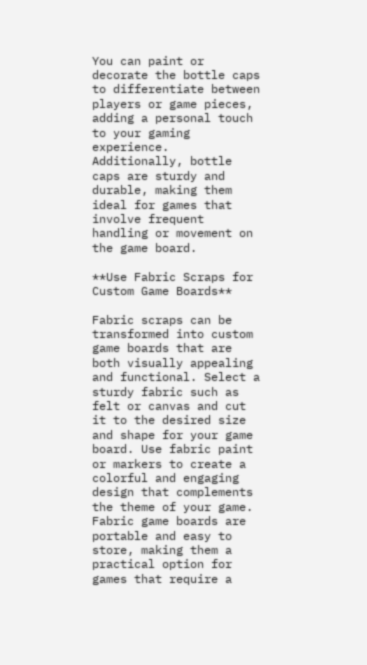You can paint or decorate the bottle caps to differentiate between players or game pieces, adding a personal touch to your gaming experience. Additionally, bottle caps are sturdy and durable, making them ideal for games that involve frequent handling or movement on the game board.

**Use Fabric Scraps for Custom Game Boards**

Fabric scraps can be transformed into custom game boards that are both visually appealing and functional. Select a sturdy fabric such as felt or canvas and cut it to the desired size and shape for your game board. Use fabric paint or markers to create a colorful and engaging design that complements the theme of your game. Fabric game boards are portable and easy to store, making them a practical option for games that require a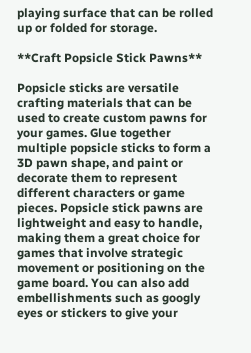playing surface that can be rolled up or folded for storage.

**Craft Popsicle Stick Pawns**

Popsicle sticks are versatile crafting materials that can be used to create custom pawns for your games. Glue together multiple popsicle sticks to form a 3D pawn shape, and paint or decorate them to represent different characters or game pieces. Popsicle stick pawns are lightweight and easy to handle, making them a great choice for games that involve strategic movement or positioning on the game board. You can also add embellishments such as googly eyes or stickers to give your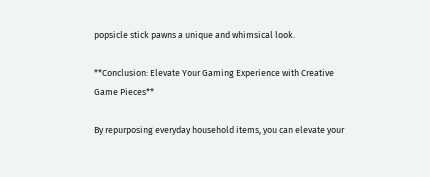popsicle stick pawns a unique and whimsical look.

**Conclusion: Elevate Your Gaming Experience with Creative Game Pieces**

By repurposing everyday household items, you can elevate your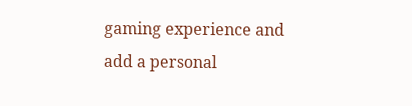gaming experience and add a personal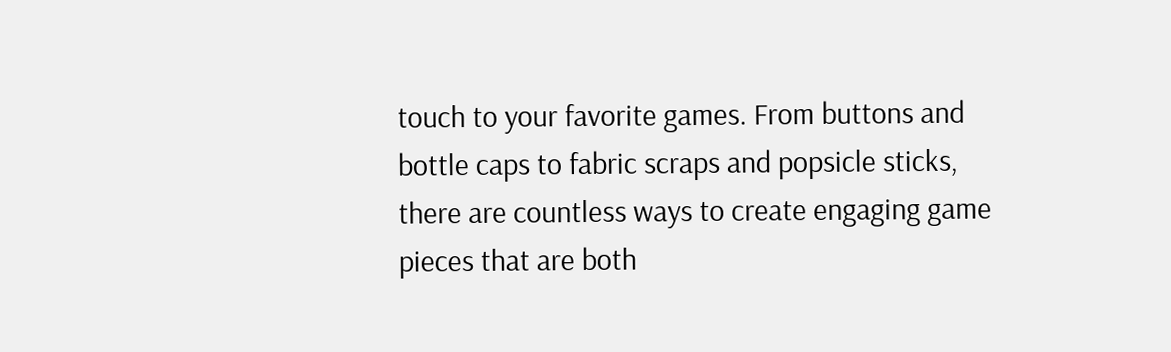touch to your favorite games. From buttons and bottle caps to fabric scraps and popsicle sticks, there are countless ways to create engaging game pieces that are both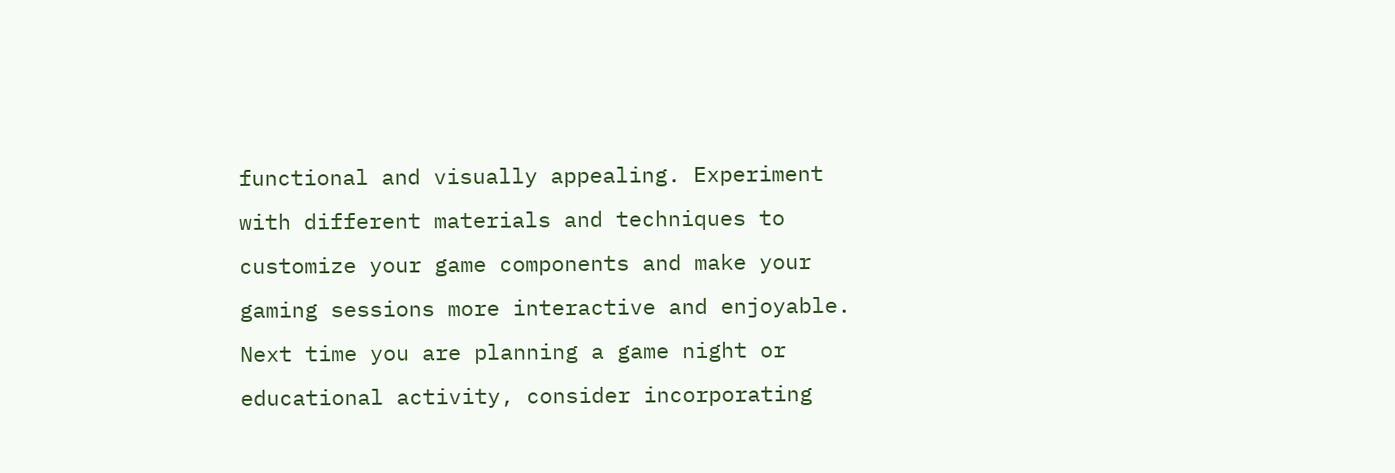functional and visually appealing. Experiment with different materials and techniques to customize your game components and make your gaming sessions more interactive and enjoyable. Next time you are planning a game night or educational activity, consider incorporating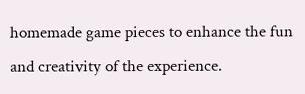homemade game pieces to enhance the fun and creativity of the experience.